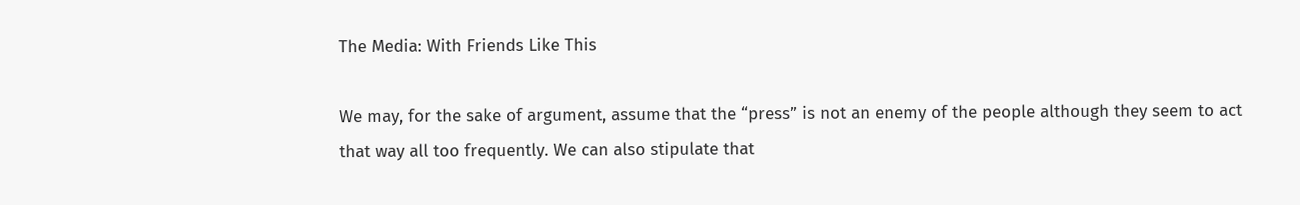The Media: With Friends Like This

We may, for the sake of argument, assume that the “press” is not an enemy of the people although they seem to act that way all too frequently. We can also stipulate that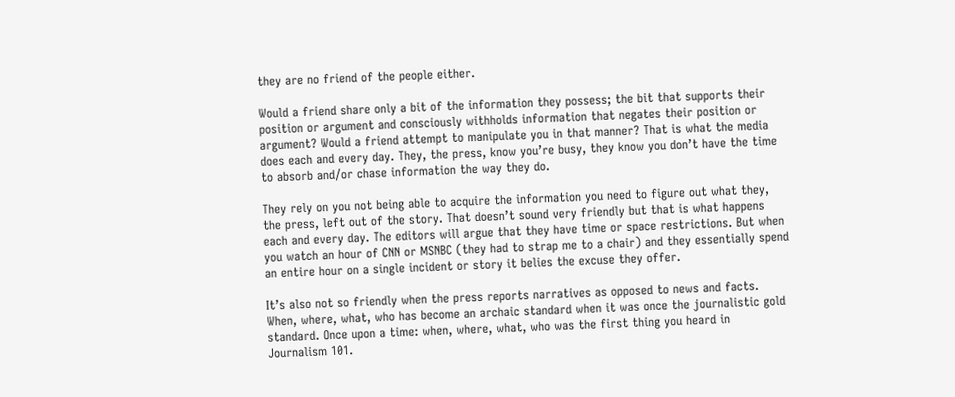they are no friend of the people either.

Would a friend share only a bit of the information they possess; the bit that supports their position or argument and consciously withholds information that negates their position or argument? Would a friend attempt to manipulate you in that manner? That is what the media does each and every day. They, the press, know you’re busy, they know you don’t have the time to absorb and/or chase information the way they do.

They rely on you not being able to acquire the information you need to figure out what they, the press, left out of the story. That doesn’t sound very friendly but that is what happens each and every day. The editors will argue that they have time or space restrictions. But when you watch an hour of CNN or MSNBC (they had to strap me to a chair) and they essentially spend an entire hour on a single incident or story it belies the excuse they offer.

It’s also not so friendly when the press reports narratives as opposed to news and facts. When, where, what, who has become an archaic standard when it was once the journalistic gold standard. Once upon a time: when, where, what, who was the first thing you heard in Journalism 101.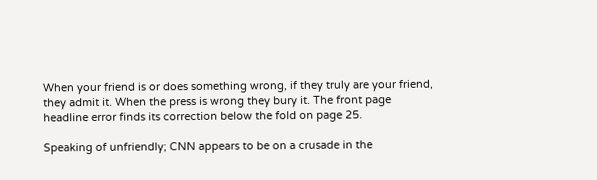When your friend is or does something wrong, if they truly are your friend, they admit it. When the press is wrong they bury it. The front page headline error finds its correction below the fold on page 25.

Speaking of unfriendly; CNN appears to be on a crusade in the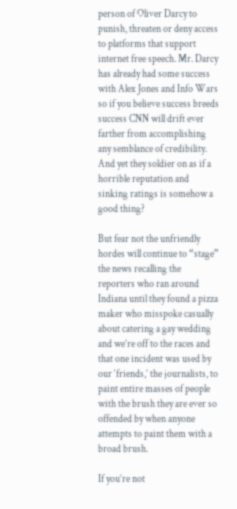person of Oliver Darcy to punish, threaten or deny access to platforms that support internet free speech. Mr. Darcy has already had some success with Alex Jones and Info Wars so if you believe success breeds success CNN will drift ever farther from accomplishing any semblance of credibility. And yet they soldier on as if a horrible reputation and sinking ratings is somehow a good thing?

But fear not the unfriendly hordes will continue to “stage” the news recalling the reporters who ran around Indiana until they found a pizza maker who misspoke casually about catering a gay wedding and we’re off to the races and that one incident was used by our ‘friends,’ the journalists, to paint entire masses of people with the brush they are ever so offended by when anyone attempts to paint them with a broad brush.

If you’re not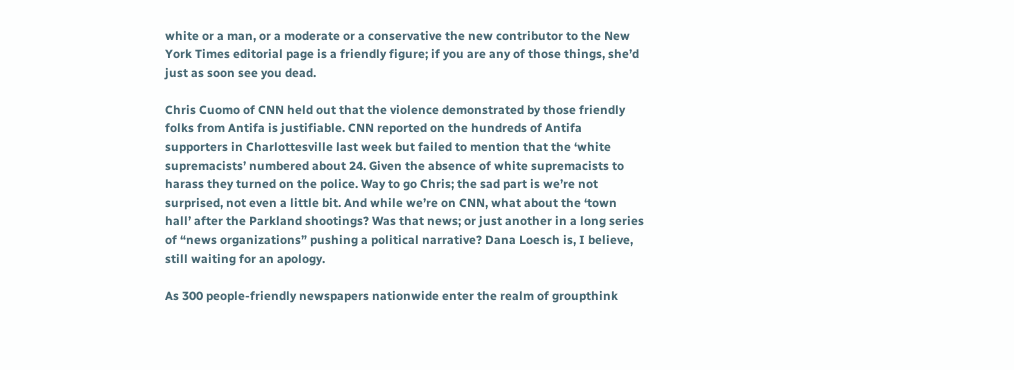white or a man, or a moderate or a conservative the new contributor to the New York Times editorial page is a friendly figure; if you are any of those things, she’d just as soon see you dead.

Chris Cuomo of CNN held out that the violence demonstrated by those friendly folks from Antifa is justifiable. CNN reported on the hundreds of Antifa supporters in Charlottesville last week but failed to mention that the ‘white supremacists’ numbered about 24. Given the absence of white supremacists to harass they turned on the police. Way to go Chris; the sad part is we’re not surprised, not even a little bit. And while we’re on CNN, what about the ‘town hall’ after the Parkland shootings? Was that news; or just another in a long series of “news organizations” pushing a political narrative? Dana Loesch is, I believe, still waiting for an apology.

As 300 people-friendly newspapers nationwide enter the realm of groupthink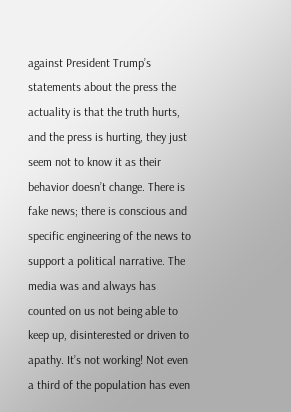against President Trump’s statements about the press the actuality is that the truth hurts, and the press is hurting, they just seem not to know it as their behavior doesn’t change. There is fake news; there is conscious and specific engineering of the news to support a political narrative. The media was and always has counted on us not being able to keep up, disinterested or driven to apathy. It’s not working! Not even a third of the population has even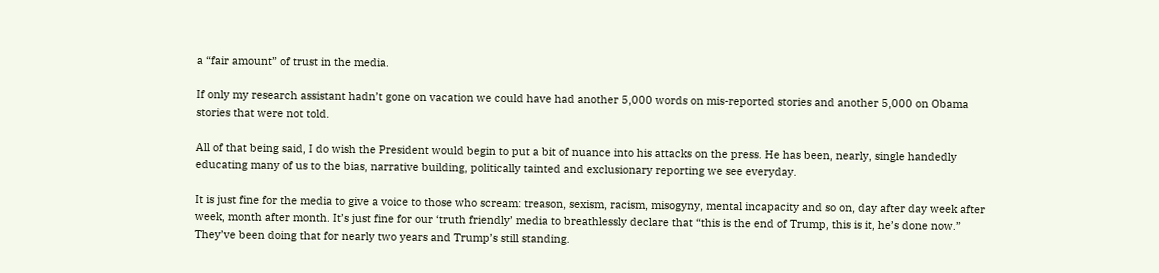a “fair amount” of trust in the media.

If only my research assistant hadn’t gone on vacation we could have had another 5,000 words on mis-reported stories and another 5,000 on Obama stories that were not told.

All of that being said, I do wish the President would begin to put a bit of nuance into his attacks on the press. He has been, nearly, single handedly educating many of us to the bias, narrative building, politically tainted and exclusionary reporting we see everyday.

It is just fine for the media to give a voice to those who scream: treason, sexism, racism, misogyny, mental incapacity and so on, day after day week after week, month after month. It’s just fine for our ‘truth friendly’ media to breathlessly declare that “this is the end of Trump, this is it, he’s done now.” They’ve been doing that for nearly two years and Trump’s still standing.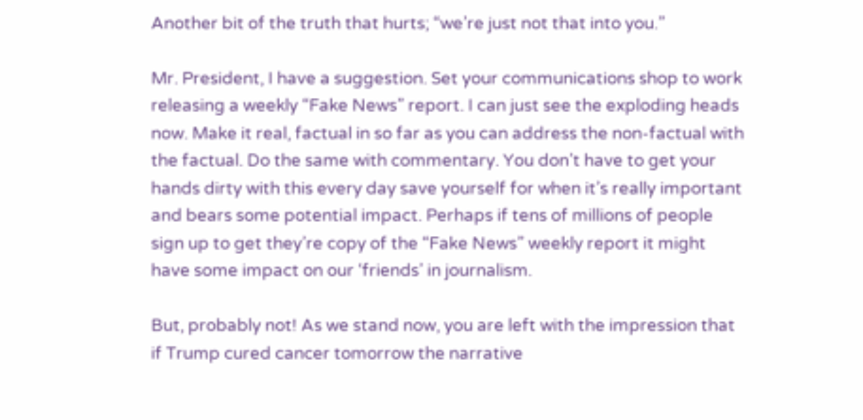Another bit of the truth that hurts; “we’re just not that into you.”

Mr. President, I have a suggestion. Set your communications shop to work releasing a weekly “Fake News” report. I can just see the exploding heads now. Make it real, factual in so far as you can address the non-factual with the factual. Do the same with commentary. You don’t have to get your hands dirty with this every day save yourself for when it’s really important and bears some potential impact. Perhaps if tens of millions of people sign up to get they’re copy of the “Fake News” weekly report it might have some impact on our ‘friends’ in journalism.

But, probably not! As we stand now, you are left with the impression that if Trump cured cancer tomorrow the narrative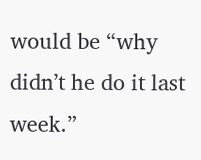would be “why didn’t he do it last week.”